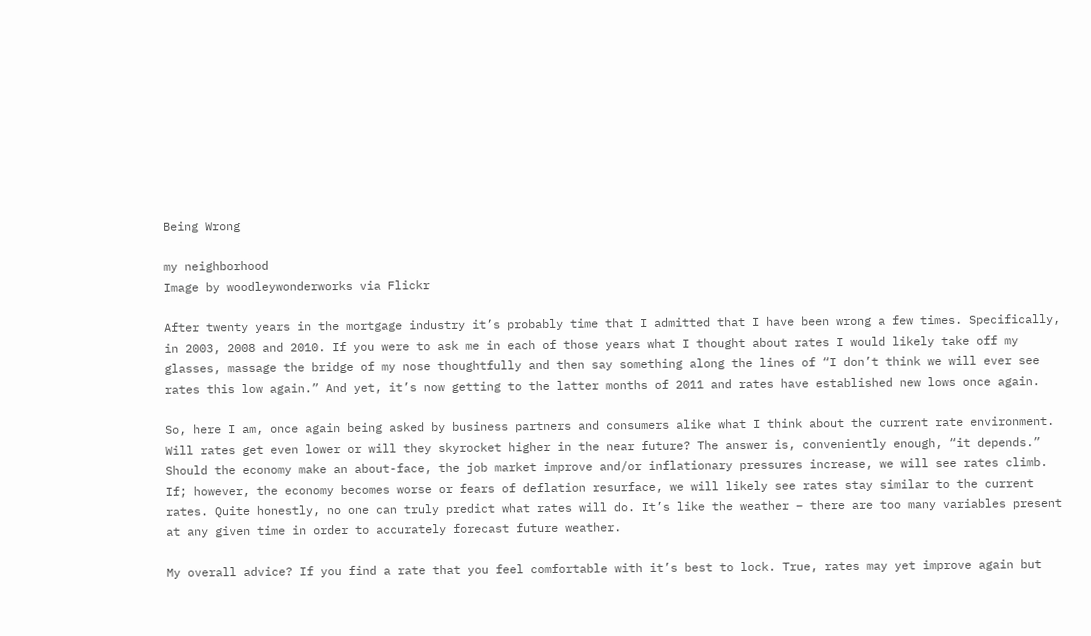Being Wrong

my neighborhood
Image by woodleywonderworks via Flickr

After twenty years in the mortgage industry it’s probably time that I admitted that I have been wrong a few times. Specifically, in 2003, 2008 and 2010. If you were to ask me in each of those years what I thought about rates I would likely take off my glasses, massage the bridge of my nose thoughtfully and then say something along the lines of “I don’t think we will ever see rates this low again.” And yet, it’s now getting to the latter months of 2011 and rates have established new lows once again.

So, here I am, once again being asked by business partners and consumers alike what I think about the current rate environment. Will rates get even lower or will they skyrocket higher in the near future? The answer is, conveniently enough, “it depends.” Should the economy make an about-face, the job market improve and/or inflationary pressures increase, we will see rates climb. If; however, the economy becomes worse or fears of deflation resurface, we will likely see rates stay similar to the current rates. Quite honestly, no one can truly predict what rates will do. It’s like the weather – there are too many variables present at any given time in order to accurately forecast future weather.

My overall advice? If you find a rate that you feel comfortable with it’s best to lock. True, rates may yet improve again but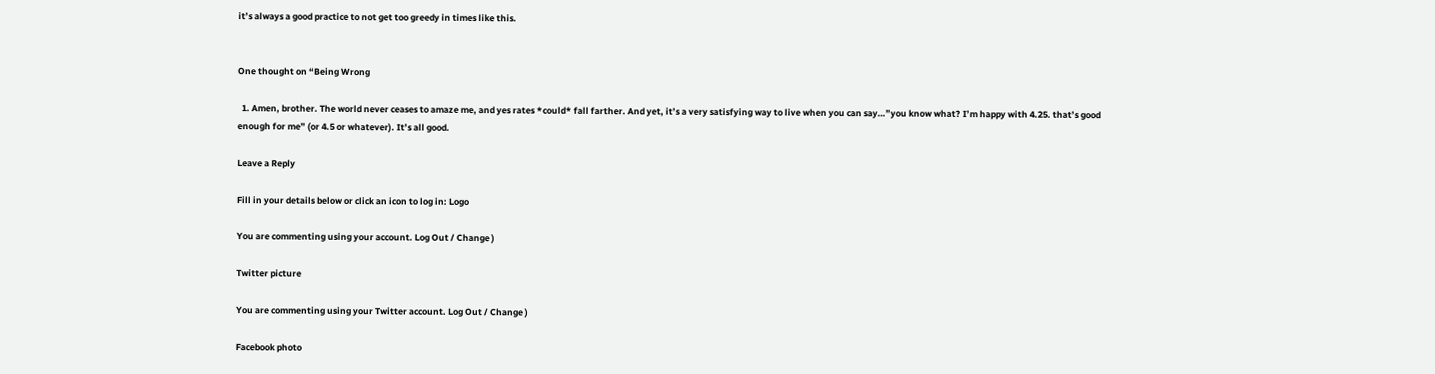it’s always a good practice to not get too greedy in times like this.


One thought on “Being Wrong

  1. Amen, brother. The world never ceases to amaze me, and yes rates *could* fall farther. And yet, it’s a very satisfying way to live when you can say…”you know what? I’m happy with 4.25. that’s good enough for me” (or 4.5 or whatever). It’s all good.

Leave a Reply

Fill in your details below or click an icon to log in: Logo

You are commenting using your account. Log Out / Change )

Twitter picture

You are commenting using your Twitter account. Log Out / Change )

Facebook photo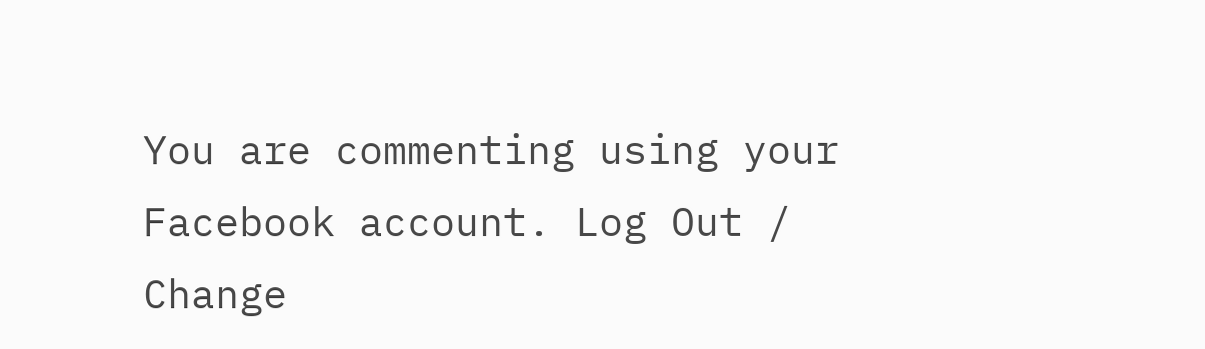You are commenting using your Facebook account. Log Out / Change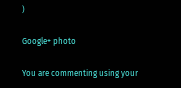)

Google+ photo

You are commenting using your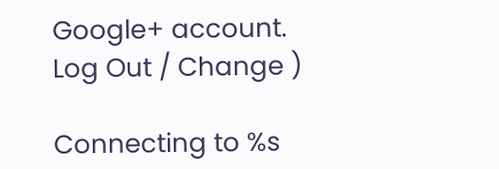Google+ account. Log Out / Change )

Connecting to %s